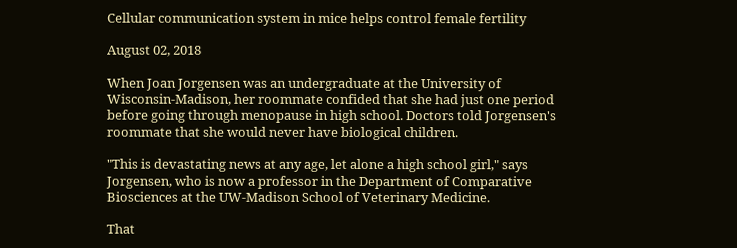Cellular communication system in mice helps control female fertility

August 02, 2018

When Joan Jorgensen was an undergraduate at the University of Wisconsin-Madison, her roommate confided that she had just one period before going through menopause in high school. Doctors told Jorgensen's roommate that she would never have biological children.

"This is devastating news at any age, let alone a high school girl," says Jorgensen, who is now a professor in the Department of Comparative Biosciences at the UW-Madison School of Veterinary Medicine.

That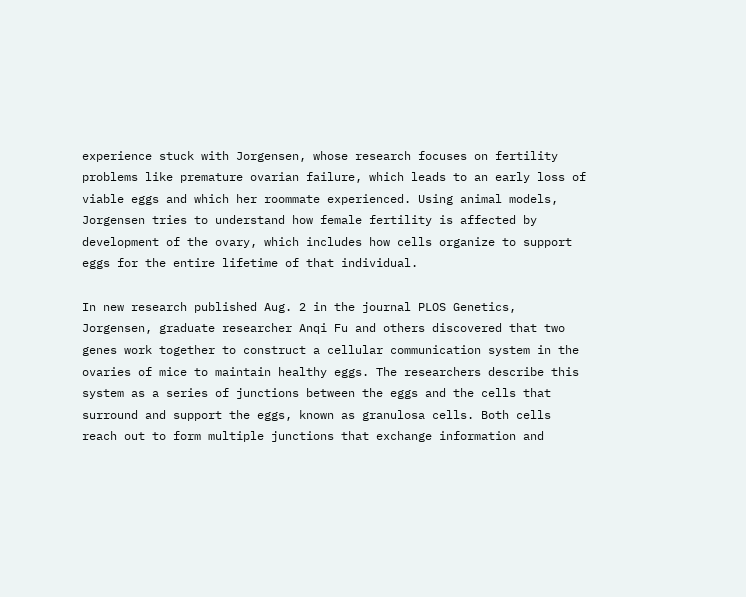experience stuck with Jorgensen, whose research focuses on fertility problems like premature ovarian failure, which leads to an early loss of viable eggs and which her roommate experienced. Using animal models, Jorgensen tries to understand how female fertility is affected by development of the ovary, which includes how cells organize to support eggs for the entire lifetime of that individual.

In new research published Aug. 2 in the journal PLOS Genetics, Jorgensen, graduate researcher Anqi Fu and others discovered that two genes work together to construct a cellular communication system in the ovaries of mice to maintain healthy eggs. The researchers describe this system as a series of junctions between the eggs and the cells that surround and support the eggs, known as granulosa cells. Both cells reach out to form multiple junctions that exchange information and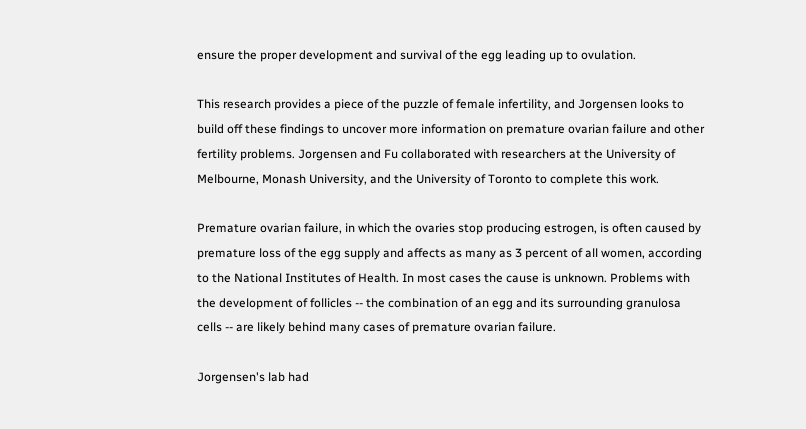ensure the proper development and survival of the egg leading up to ovulation.

This research provides a piece of the puzzle of female infertility, and Jorgensen looks to build off these findings to uncover more information on premature ovarian failure and other fertility problems. Jorgensen and Fu collaborated with researchers at the University of Melbourne, Monash University, and the University of Toronto to complete this work.

Premature ovarian failure, in which the ovaries stop producing estrogen, is often caused by premature loss of the egg supply and affects as many as 3 percent of all women, according to the National Institutes of Health. In most cases the cause is unknown. Problems with the development of follicles -- the combination of an egg and its surrounding granulosa cells -- are likely behind many cases of premature ovarian failure.

Jorgensen's lab had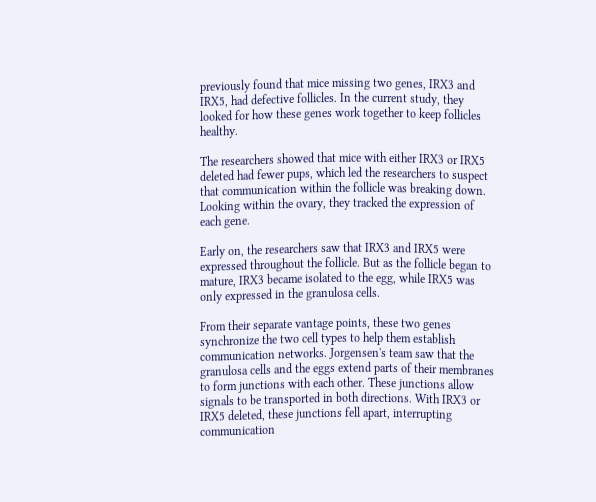previously found that mice missing two genes, IRX3 and IRX5, had defective follicles. In the current study, they looked for how these genes work together to keep follicles healthy.

The researchers showed that mice with either IRX3 or IRX5 deleted had fewer pups, which led the researchers to suspect that communication within the follicle was breaking down. Looking within the ovary, they tracked the expression of each gene.

Early on, the researchers saw that IRX3 and IRX5 were expressed throughout the follicle. But as the follicle began to mature, IRX3 became isolated to the egg, while IRX5 was only expressed in the granulosa cells.

From their separate vantage points, these two genes synchronize the two cell types to help them establish communication networks. Jorgensen's team saw that the granulosa cells and the eggs extend parts of their membranes to form junctions with each other. These junctions allow signals to be transported in both directions. With IRX3 or IRX5 deleted, these junctions fell apart, interrupting communication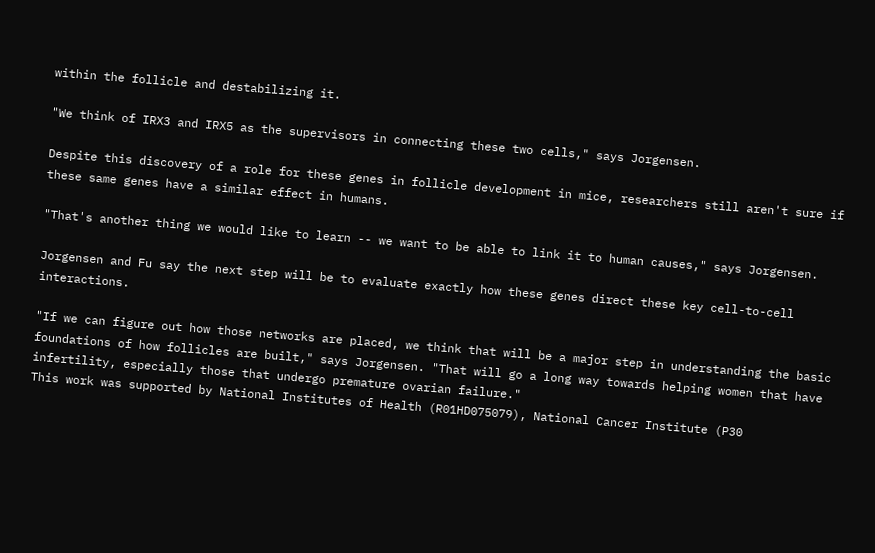within the follicle and destabilizing it.

"We think of IRX3 and IRX5 as the supervisors in connecting these two cells," says Jorgensen.

Despite this discovery of a role for these genes in follicle development in mice, researchers still aren't sure if these same genes have a similar effect in humans.

"That's another thing we would like to learn -- we want to be able to link it to human causes," says Jorgensen.

Jorgensen and Fu say the next step will be to evaluate exactly how these genes direct these key cell-to-cell interactions.

"If we can figure out how those networks are placed, we think that will be a major step in understanding the basic foundations of how follicles are built," says Jorgensen. "That will go a long way towards helping women that have infertility, especially those that undergo premature ovarian failure."
This work was supported by National Institutes of Health (R01HD075079), National Cancer Institute (P30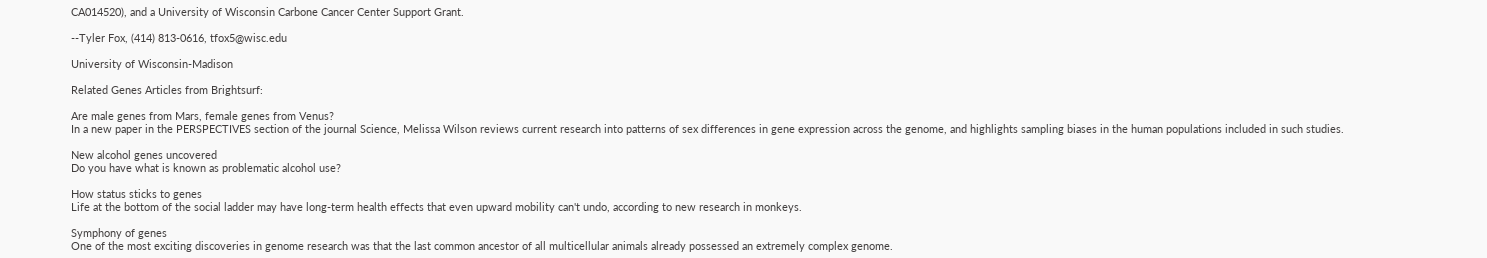CA014520), and a University of Wisconsin Carbone Cancer Center Support Grant.

--Tyler Fox, (414) 813-0616, tfox5@wisc.edu

University of Wisconsin-Madison

Related Genes Articles from Brightsurf:

Are male genes from Mars, female genes from Venus?
In a new paper in the PERSPECTIVES section of the journal Science, Melissa Wilson reviews current research into patterns of sex differences in gene expression across the genome, and highlights sampling biases in the human populations included in such studies.

New alcohol genes uncovered
Do you have what is known as problematic alcohol use?

How status sticks to genes
Life at the bottom of the social ladder may have long-term health effects that even upward mobility can't undo, according to new research in monkeys.

Symphony of genes
One of the most exciting discoveries in genome research was that the last common ancestor of all multicellular animals already possessed an extremely complex genome.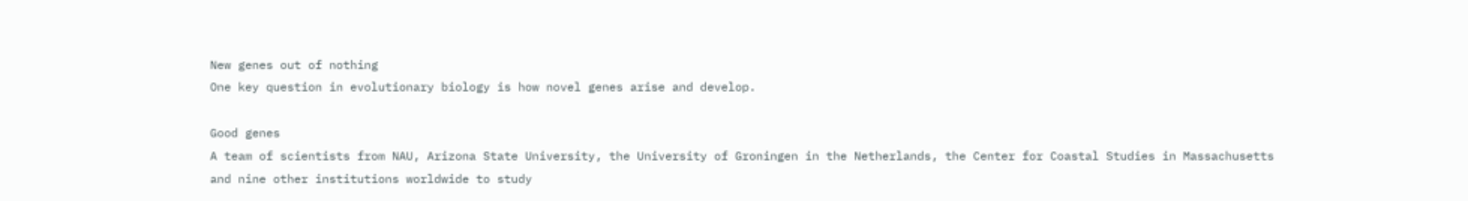New genes out of nothing
One key question in evolutionary biology is how novel genes arise and develop.

Good genes
A team of scientists from NAU, Arizona State University, the University of Groningen in the Netherlands, the Center for Coastal Studies in Massachusetts and nine other institutions worldwide to study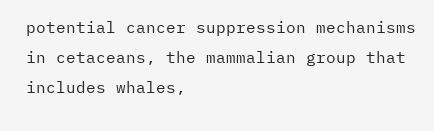potential cancer suppression mechanisms in cetaceans, the mammalian group that includes whales,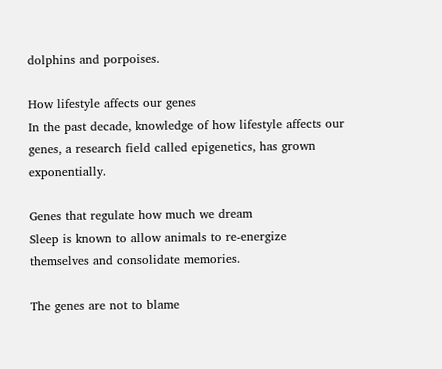dolphins and porpoises.

How lifestyle affects our genes
In the past decade, knowledge of how lifestyle affects our genes, a research field called epigenetics, has grown exponentially.

Genes that regulate how much we dream
Sleep is known to allow animals to re-energize themselves and consolidate memories.

The genes are not to blame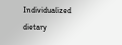Individualized dietary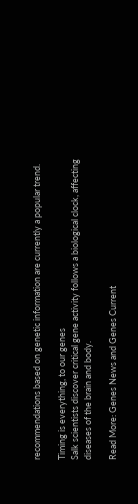recommendations based on genetic information are currently a popular trend.

Timing is everything, to our genes
Salk scientists discover critical gene activity follows a biological clock, affecting diseases of the brain and body.

Read More: Genes News and Genes Current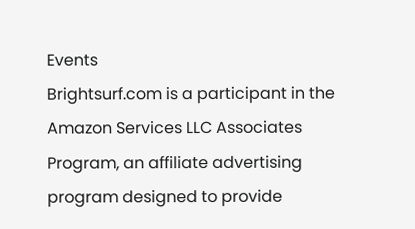Events
Brightsurf.com is a participant in the Amazon Services LLC Associates Program, an affiliate advertising program designed to provide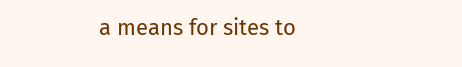a means for sites to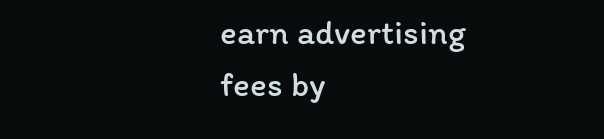earn advertising fees by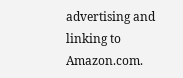advertising and linking to Amazon.com.